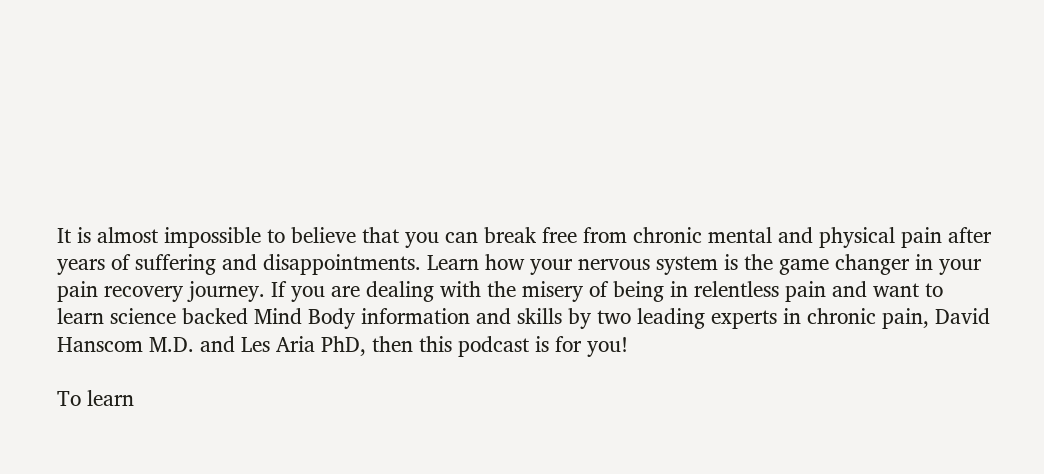It is almost impossible to believe that you can break free from chronic mental and physical pain after years of suffering and disappointments. Learn how your nervous system is the game changer in your pain recovery journey. If you are dealing with the misery of being in relentless pain and want to learn science backed Mind Body information and skills by two leading experts in chronic pain, David Hanscom M.D. and Les Aria PhD, then this podcast is for you!

To learn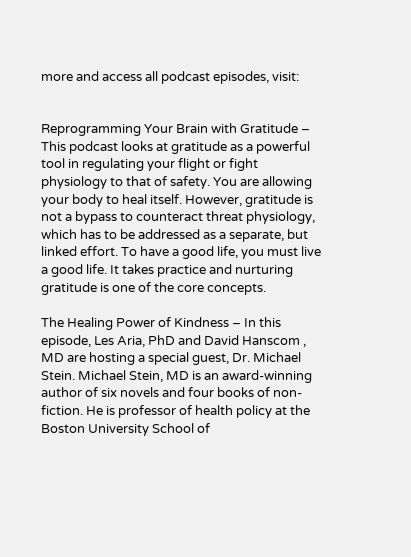more and access all podcast episodes, visit:


Reprogramming Your Brain with Gratitude – This podcast looks at gratitude as a powerful tool in regulating your flight or fight physiology to that of safety. You are allowing your body to heal itself. However, gratitude is not a bypass to counteract threat physiology, which has to be addressed as a separate, but linked effort. To have a good life, you must live a good life. It takes practice and nurturing gratitude is one of the core concepts.

The Healing Power of Kindness – In this episode, Les Aria, PhD and David Hanscom , MD are hosting a special guest, Dr. Michael Stein. Michael Stein, MD is an award-winning author of six novels and four books of non-fiction. He is professor of health policy at the Boston University School of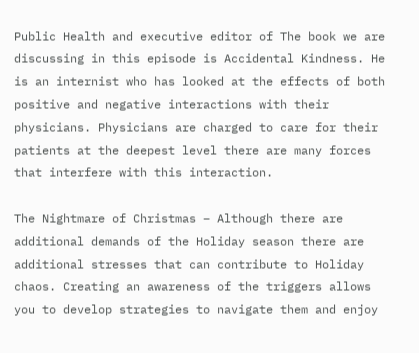Public Health and executive editor of The book we are discussing in this episode is Accidental Kindness. He is an internist who has looked at the effects of both positive and negative interactions with their physicians. Physicians are charged to care for their patients at the deepest level there are many forces that interfere with this interaction.

The Nightmare of Christmas – Although there are additional demands of the Holiday season there are additional stresses that can contribute to Holiday chaos. Creating an awareness of the triggers allows you to develop strategies to navigate them and enjoy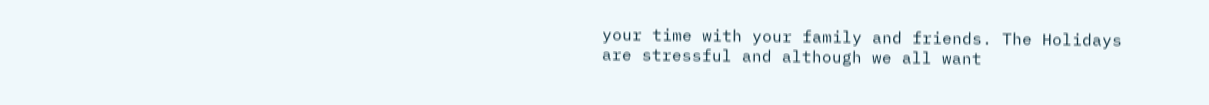your time with your family and friends. The Holidays are stressful and although we all want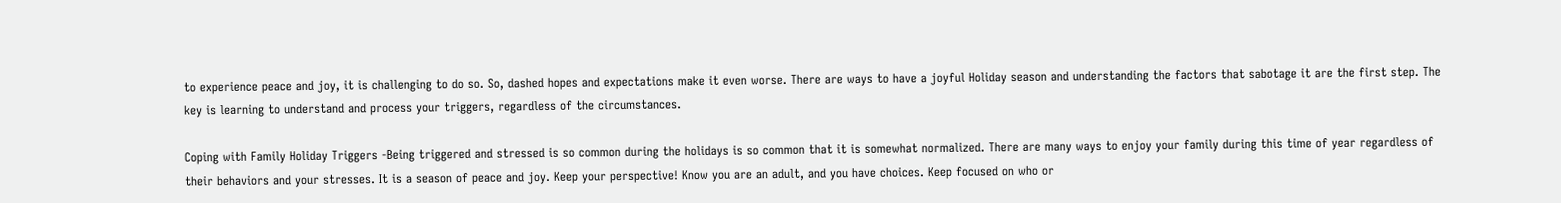to experience peace and joy, it is challenging to do so. So, dashed hopes and expectations make it even worse. There are ways to have a joyful Holiday season and understanding the factors that sabotage it are the first step. The key is learning to understand and process your triggers, regardless of the circumstances.

Coping with Family Holiday Triggers -Being triggered and stressed is so common during the holidays is so common that it is somewhat normalized. There are many ways to enjoy your family during this time of year regardless of their behaviors and your stresses. It is a season of peace and joy. Keep your perspective! Know you are an adult, and you have choices. Keep focused on who or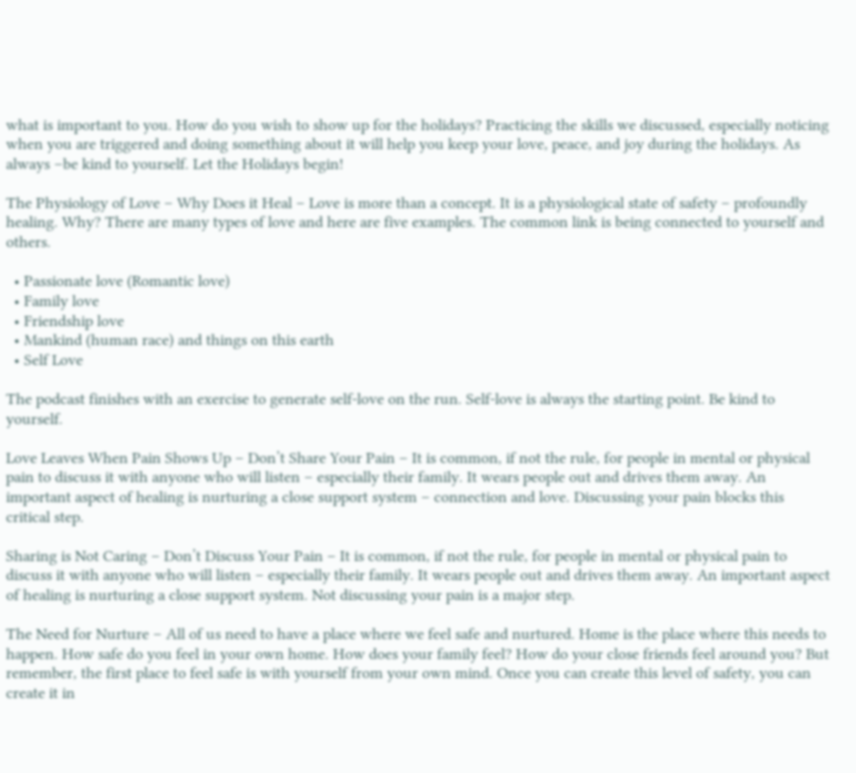what is important to you. How do you wish to show up for the holidays? Practicing the skills we discussed, especially noticing when you are triggered and doing something about it will help you keep your love, peace, and joy during the holidays. As always –be kind to yourself. Let the Holidays begin!

The Physiology of Love – Why Does it Heal – Love is more than a concept. It is a physiological state of safety – profoundly healing. Why? There are many types of love and here are five examples. The common link is being connected to yourself and others.

  • Passionate love (Romantic love)
  • Family love
  • Friendship love
  • Mankind (human race) and things on this earth
  • Self Love

The podcast finishes with an exercise to generate self-love on the run. Self-love is always the starting point. Be kind to yourself.

Love Leaves When Pain Shows Up – Don’t Share Your Pain – It is common, if not the rule, for people in mental or physical pain to discuss it with anyone who will listen – especially their family. It wears people out and drives them away. An important aspect of healing is nurturing a close support system – connection and love. Discussing your pain blocks this critical step.

Sharing is Not Caring – Don’t Discuss Your Pain – It is common, if not the rule, for people in mental or physical pain to discuss it with anyone who will listen – especially their family. It wears people out and drives them away. An important aspect of healing is nurturing a close support system. Not discussing your pain is a major step.

The Need for Nurture – All of us need to have a place where we feel safe and nurtured. Home is the place where this needs to happen. How safe do you feel in your own home. How does your family feel? How do your close friends feel around you? But remember, the first place to feel safe is with yourself from your own mind. Once you can create this level of safety, you can create it in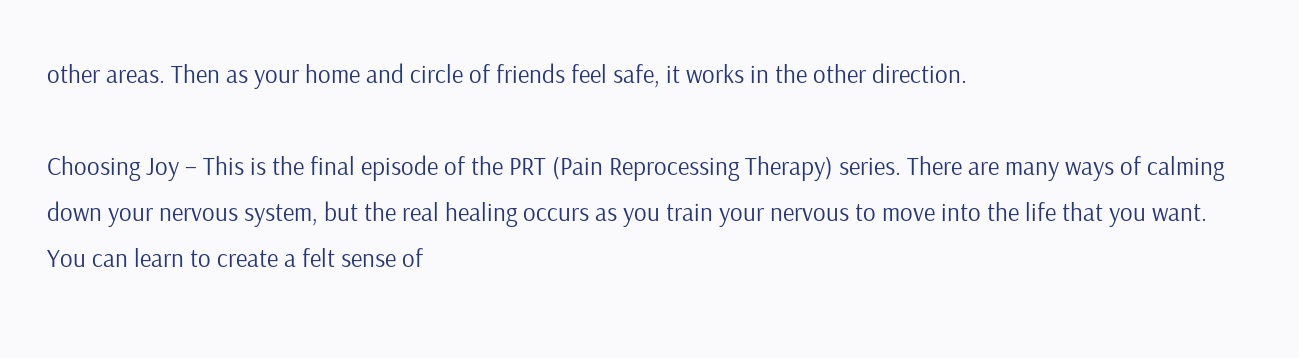other areas. Then as your home and circle of friends feel safe, it works in the other direction.

Choosing Joy – This is the final episode of the PRT (Pain Reprocessing Therapy) series. There are many ways of calming down your nervous system, but the real healing occurs as you train your nervous to move into the life that you want. You can learn to create a felt sense of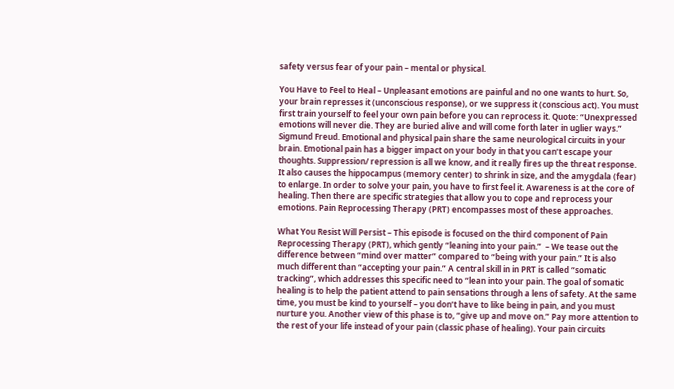safety versus fear of your pain – mental or physical.

You Have to Feel to Heal – Unpleasant emotions are painful and no one wants to hurt. So, your brain represses it (unconscious response), or we suppress it (conscious act). You must first train yourself to feel your own pain before you can reprocess it. Quote: “Unexpressed emotions will never die. They are buried alive and will come forth later in uglier ways.” Sigmund Freud. Emotional and physical pain share the same neurological circuits in your brain. Emotional pain has a bigger impact on your body in that you can’t escape your thoughts. Suppression/ repression is all we know, and it really fires up the threat response. It also causes the hippocampus (memory center) to shrink in size, and the amygdala (fear) to enlarge. In order to solve your pain, you have to first feel it. Awareness is at the core of healing. Then there are specific strategies that allow you to cope and reprocess your emotions. Pain Reprocessing Therapy (PRT) encompasses most of these approaches.

What You Resist Will Persist – This episode is focused on the third component of Pain Reprocessing Therapy (PRT), which gently “leaning into your pain.”  – We tease out the difference between “mind over matter” compared to “being with your pain.” It is also much different than “accepting your pain.” A central skill in in PRT is called “somatic tracking”, which addresses this specific need to “lean into your pain. The goal of somatic healing is to help the patient attend to pain sensations through a lens of safety. At the same time, you must be kind to yourself – you don’t have to like being in pain, and you must nurture you. Another view of this phase is to, “give up and move on.” Pay more attention to the rest of your life instead of your pain (classic phase of healing). Your pain circuits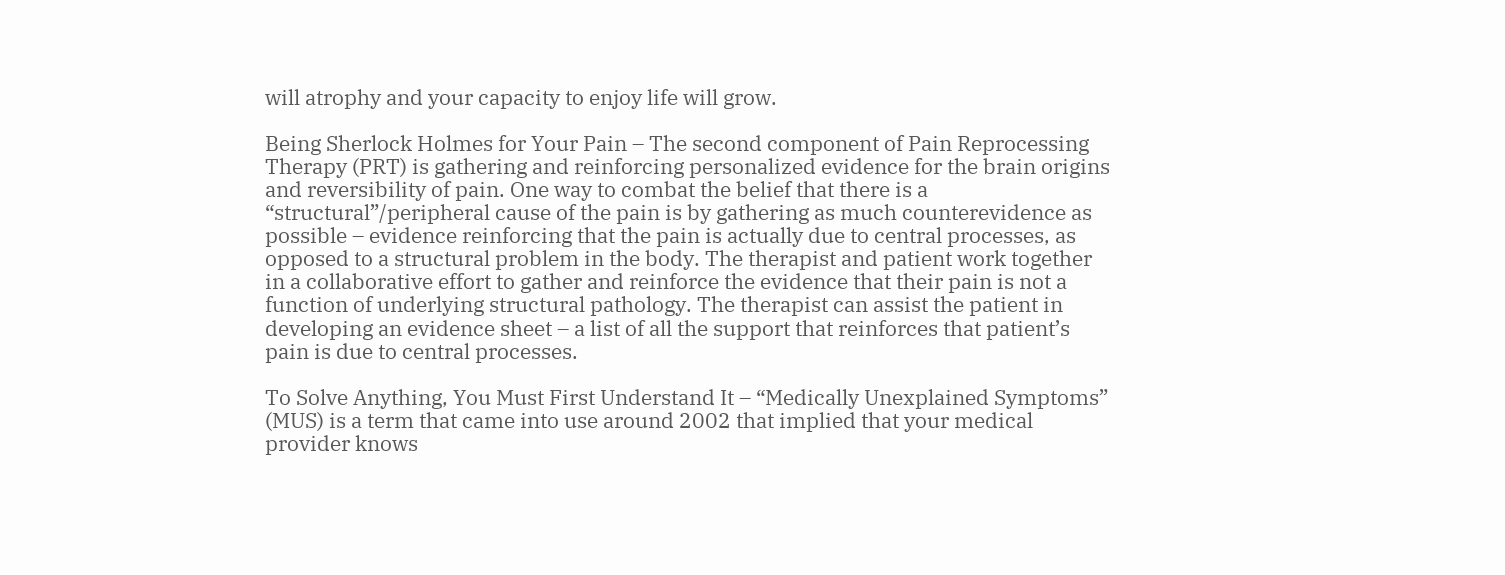will atrophy and your capacity to enjoy life will grow.

Being Sherlock Holmes for Your Pain – The second component of Pain Reprocessing Therapy (PRT) is gathering and reinforcing personalized evidence for the brain origins and reversibility of pain. One way to combat the belief that there is a “structural”/peripheral cause of the pain is by gathering as much counterevidence as possible – evidence reinforcing that the pain is actually due to central processes, as opposed to a structural problem in the body. The therapist and patient work together in a collaborative effort to gather and reinforce the evidence that their pain is not a function of underlying structural pathology. The therapist can assist the patient in developing an evidence sheet – a list of all the support that reinforces that patient’s pain is due to central processes.

To Solve Anything, You Must First Understand It – “Medically Unexplained Symptoms” (MUS) is a term that came into use around 2002 that implied that your medical provider knows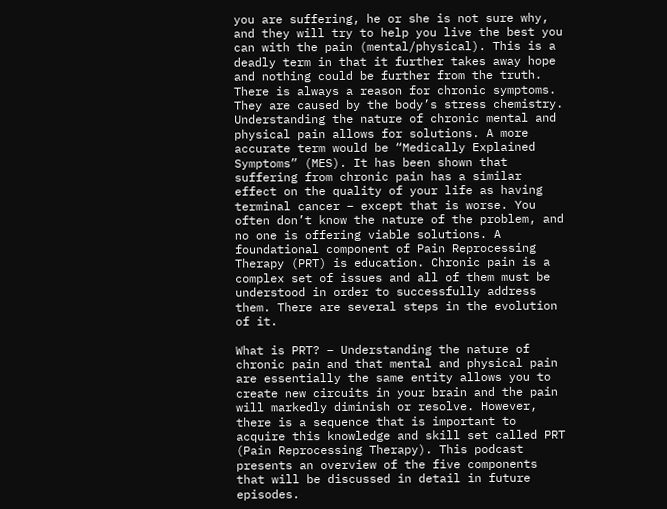you are suffering, he or she is not sure why, and they will try to help you live the best you can with the pain (mental/physical). This is a deadly term in that it further takes away hope and nothing could be further from the truth. There is always a reason for chronic symptoms. They are caused by the body’s stress chemistry. Understanding the nature of chronic mental and physical pain allows for solutions. A more accurate term would be “Medically Explained Symptoms” (MES). It has been shown that suffering from chronic pain has a similar effect on the quality of your life as having terminal cancer – except that is worse. You often don’t know the nature of the problem, and no one is offering viable solutions. A foundational component of Pain Reprocessing Therapy (PRT) is education. Chronic pain is a complex set of issues and all of them must be understood in order to successfully address them. There are several steps in the evolution of it.

What is PRT? – Understanding the nature of chronic pain and that mental and physical pain are essentially the same entity allows you to create new circuits in your brain and the pain will markedly diminish or resolve. However, there is a sequence that is important to acquire this knowledge and skill set called PRT (Pain Reprocessing Therapy). This podcast presents an overview of the five components that will be discussed in detail in future episodes.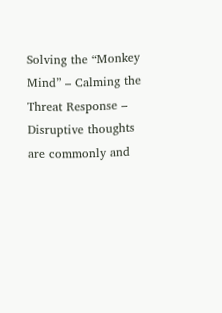Solving the “Monkey Mind” – Calming the Threat Response – Disruptive thoughts are commonly and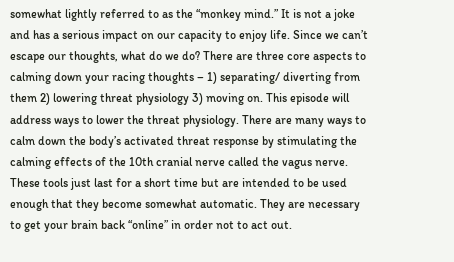somewhat lightly referred to as the “monkey mind.” It is not a joke and has a serious impact on our capacity to enjoy life. Since we can’t escape our thoughts, what do we do? There are three core aspects to calming down your racing thoughts – 1) separating/ diverting from them 2) lowering threat physiology 3) moving on. This episode will address ways to lower the threat physiology. There are many ways to calm down the body’s activated threat response by stimulating the calming effects of the 10th cranial nerve called the vagus nerve. These tools just last for a short time but are intended to be used enough that they become somewhat automatic. They are necessary to get your brain back “online” in order not to act out.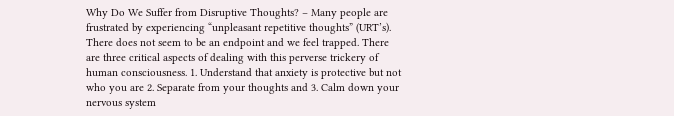Why Do We Suffer from Disruptive Thoughts? – Many people are frustrated by experiencing “unpleasant repetitive thoughts” (URT’s). There does not seem to be an endpoint and we feel trapped. There are three critical aspects of dealing with this perverse trickery of human consciousness. 1. Understand that anxiety is protective but not who you are 2. Separate from your thoughts and 3. Calm down your nervous system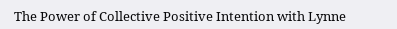The Power of Collective Positive Intention with Lynne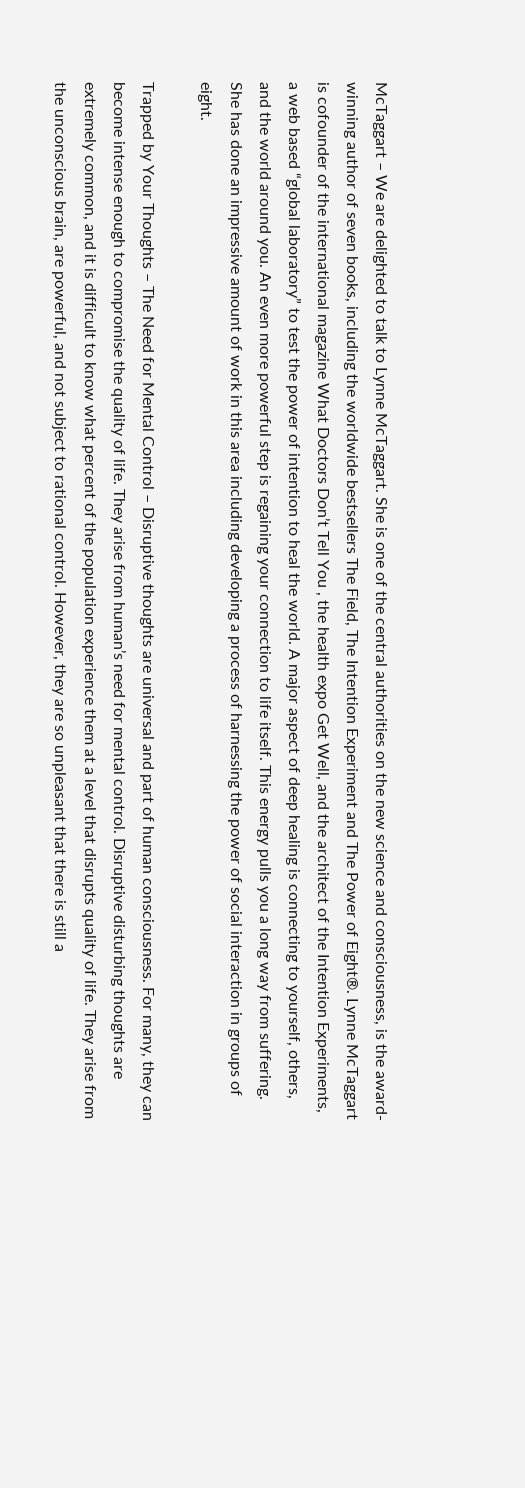McTaggart – We are delighted to talk to Lynne McTaggart. She is one of the central authorities on the new science and consciousness, is the award-winning author of seven books, including the worldwide bestsellers The Field, The Intention Experiment and The Power of Eight®. Lynne McTaggart is cofounder of the international magazine What Doctors Don’t Tell You , the health expo Get Well, and the architect of the Intention Experiments, a web based “global laboratory” to test the power of intention to heal the world. A major aspect of deep healing is connecting to yourself, others, and the world around you. An even more powerful step is regaining your connection to life itself. This energy pulls you a long way from suffering. She has done an impressive amount of work in this area including developing a process of harnessing the power of social interaction in groups of eight.

Trapped by Your Thoughts – The Need for Mental Control – Disruptive thoughts are universal and part of human consciousness. For many, they can become intense enough to compromise the quality of life. They arise from human’s need for mental control. Disruptive disturbing thoughts are extremely common, and it is difficult to know what percent of the population experience them at a level that disrupts quality of life. They arise from the unconscious brain, are powerful, and not subject to rational control. However, they are so unpleasant that there is still a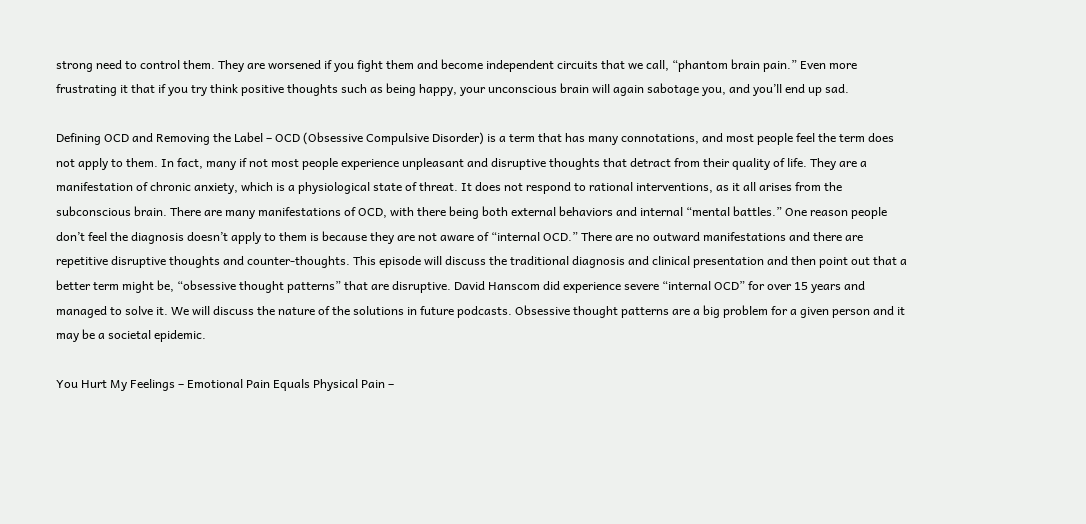strong need to control them. They are worsened if you fight them and become independent circuits that we call, “phantom brain pain.” Even more frustrating it that if you try think positive thoughts such as being happy, your unconscious brain will again sabotage you, and you’ll end up sad.

Defining OCD and Removing the Label – OCD (Obsessive Compulsive Disorder) is a term that has many connotations, and most people feel the term does not apply to them. In fact, many if not most people experience unpleasant and disruptive thoughts that detract from their quality of life. They are a manifestation of chronic anxiety, which is a physiological state of threat. It does not respond to rational interventions, as it all arises from the subconscious brain. There are many manifestations of OCD, with there being both external behaviors and internal “mental battles.” One reason people don’t feel the diagnosis doesn’t apply to them is because they are not aware of “internal OCD.” There are no outward manifestations and there are repetitive disruptive thoughts and counter-thoughts. This episode will discuss the traditional diagnosis and clinical presentation and then point out that a better term might be, “obsessive thought patterns” that are disruptive. David Hanscom did experience severe “internal OCD” for over 15 years and managed to solve it. We will discuss the nature of the solutions in future podcasts. Obsessive thought patterns are a big problem for a given person and it may be a societal epidemic.

You Hurt My Feelings – Emotional Pain Equals Physical Pain –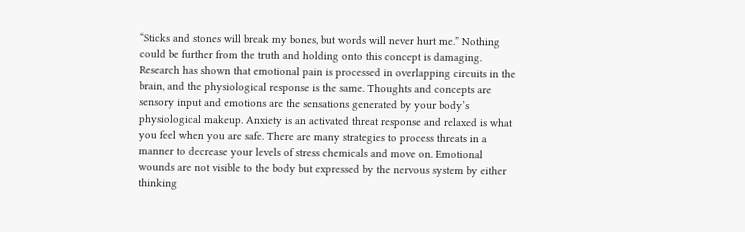“Sticks and stones will break my bones, but words will never hurt me.” Nothing could be further from the truth and holding onto this concept is damaging. Research has shown that emotional pain is processed in overlapping circuits in the brain, and the physiological response is the same. Thoughts and concepts are sensory input and emotions are the sensations generated by your body’s physiological makeup. Anxiety is an activated threat response and relaxed is what you feel when you are safe. There are many strategies to process threats in a manner to decrease your levels of stress chemicals and move on. Emotional wounds are not visible to the body but expressed by the nervous system by either thinking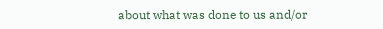about what was done to us and/or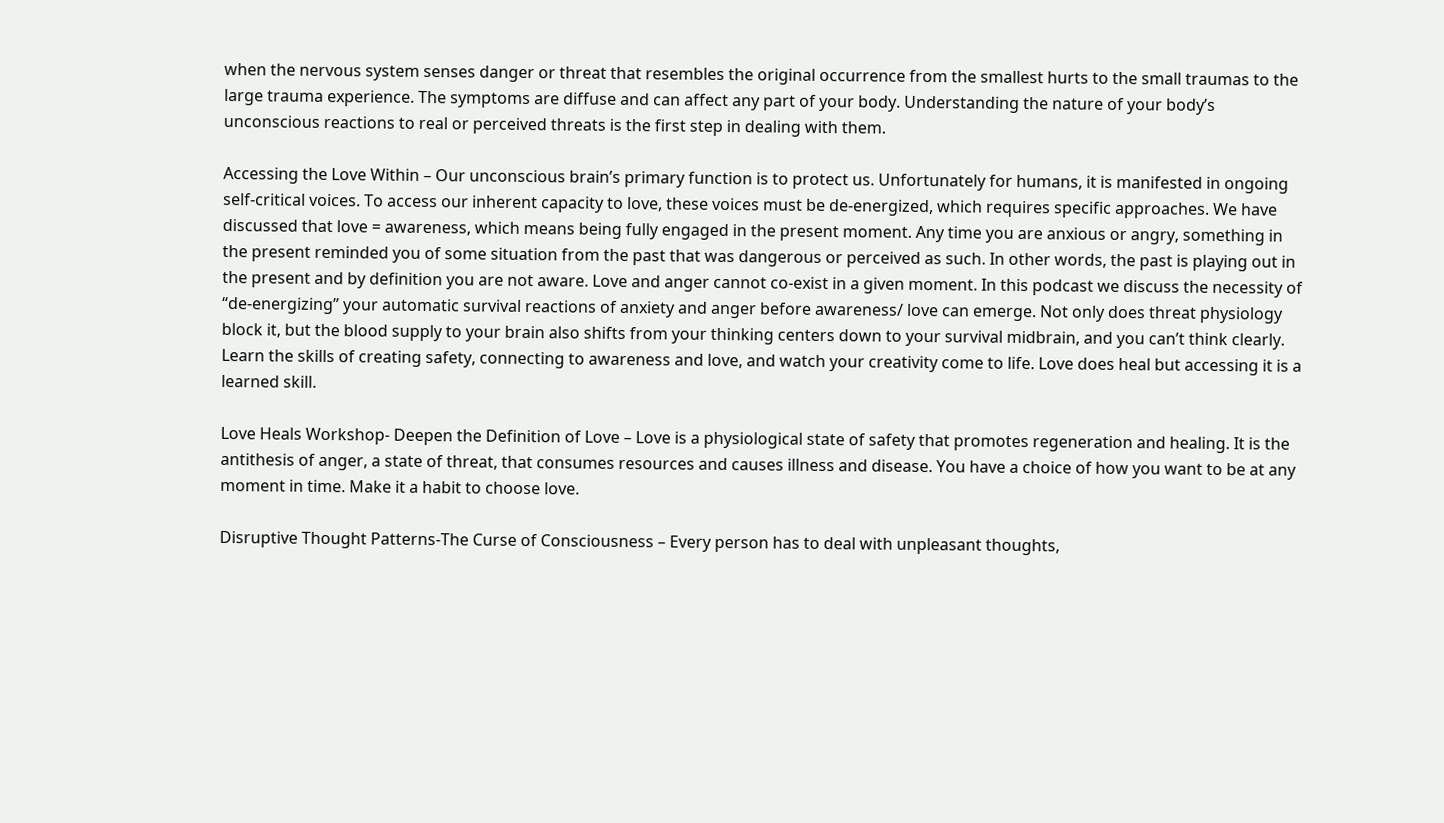when the nervous system senses danger or threat that resembles the original occurrence from the smallest hurts to the small traumas to the large trauma experience. The symptoms are diffuse and can affect any part of your body. Understanding the nature of your body’s unconscious reactions to real or perceived threats is the first step in dealing with them.

Accessing the Love Within – Our unconscious brain’s primary function is to protect us. Unfortunately for humans, it is manifested in ongoing self-critical voices. To access our inherent capacity to love, these voices must be de-energized, which requires specific approaches. We have discussed that love = awareness, which means being fully engaged in the present moment. Any time you are anxious or angry, something in the present reminded you of some situation from the past that was dangerous or perceived as such. In other words, the past is playing out in the present and by definition you are not aware. Love and anger cannot co-exist in a given moment. In this podcast we discuss the necessity of “de-energizing” your automatic survival reactions of anxiety and anger before awareness/ love can emerge. Not only does threat physiology block it, but the blood supply to your brain also shifts from your thinking centers down to your survival midbrain, and you can’t think clearly. Learn the skills of creating safety, connecting to awareness and love, and watch your creativity come to life. Love does heal but accessing it is a learned skill.

Love Heals Workshop- Deepen the Definition of Love – Love is a physiological state of safety that promotes regeneration and healing. It is the antithesis of anger, a state of threat, that consumes resources and causes illness and disease. You have a choice of how you want to be at any moment in time. Make it a habit to choose love.

Disruptive Thought Patterns-The Curse of Consciousness – Every person has to deal with unpleasant thoughts,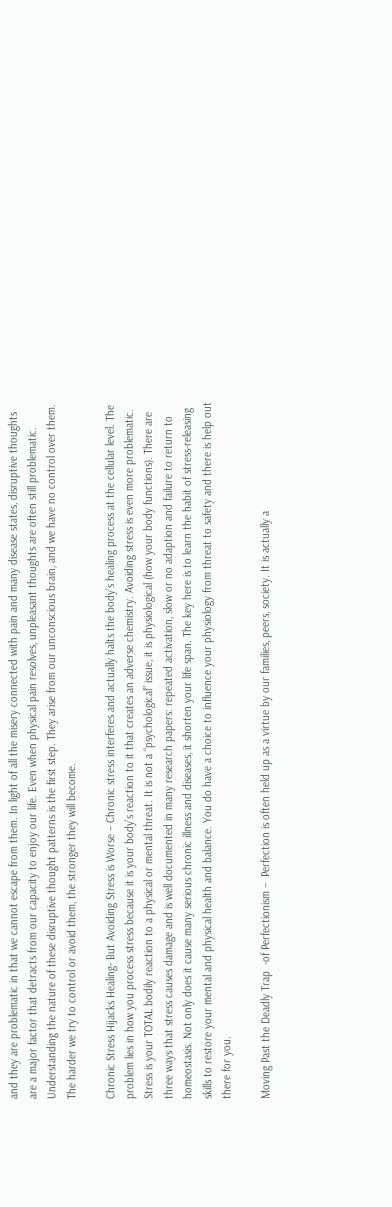and they are problematic in that we cannot escape from them. In light of all the misery connected with pain and many disease states, disruptive thoughts are a major factor that detracts from our capacity to enjoy our life. Even when physical pain resolves, unpleasant thoughts are often still problematic. Understanding the nature of these disruptive thought patterns is the first step. They arise from our unconscious brain, and we have no control over them. The harder we try to control or avoid them, the stronger they will become.

Chronic Stress Hijacks Healing- But Avoiding Stress is Worse – Chronic stress interferes and actually halts the body’s healing process at the cellular level. The problem lies in how you process stress because it is your body’s reaction to it that creates an adverse chemistry. Avoiding stress is even more problematic. Stress is your TOTAL bodily reaction to a physical or mental threat. It is not a “psychological” issue, it is physiological (how your body functions). There are three ways that stress causes damage and is well documented in many research papers: repeated activation, slow or no adaption and failure to return to homeostasis. Not only does it cause many serious chronic illness and diseases, it shorten your life span. The key here is to learn the habit of stress-releasing skills to restore your mental and physical health and balance. You do have a choice to influence your physiology from threat to safety and there is help out there for you.

Moving Past the Deadly Trap  -of Perfectionism –  Perfection is often held up as a virtue by our families, peers, society. It is actually a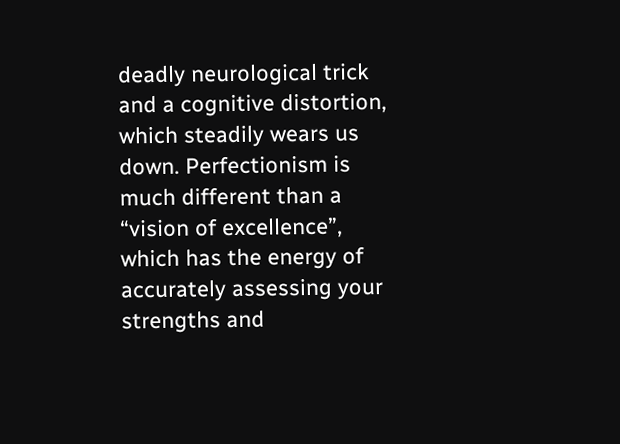deadly neurological trick and a cognitive distortion, which steadily wears us down. Perfectionism is much different than a “vision of excellence”, which has the energy of accurately assessing your strengths and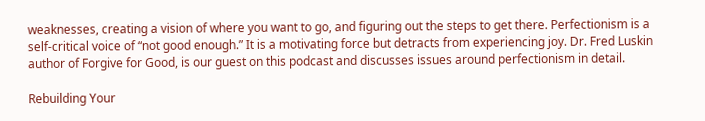weaknesses, creating a vision of where you want to go, and figuring out the steps to get there. Perfectionism is a self-critical voice of “not good enough.” It is a motivating force but detracts from experiencing joy. Dr. Fred Luskin author of Forgive for Good, is our guest on this podcast and discusses issues around perfectionism in detail.

Rebuilding Your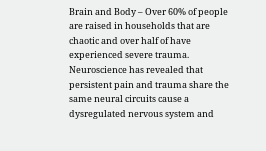Brain and Body – Over 60% of people are raised in households that are chaotic and over half of have experienced severe trauma. Neuroscience has revealed that persistent pain and trauma share the same neural circuits cause a dysregulated nervous system and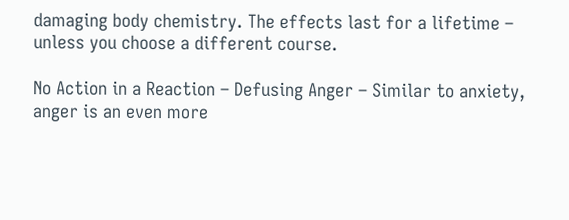damaging body chemistry. The effects last for a lifetime – unless you choose a different course.

No Action in a Reaction – Defusing Anger – Similar to anxiety, anger is an even more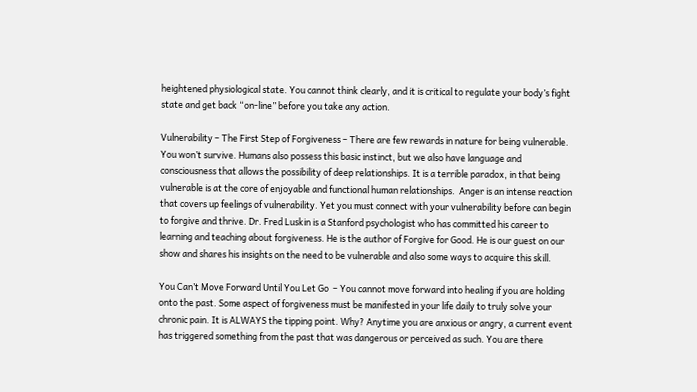heightened physiological state. You cannot think clearly, and it is critical to regulate your body’s fight state and get back “on-line” before you take any action.

Vulnerability – The First Step of Forgiveness – There are few rewards in nature for being vulnerable. You won’t survive. Humans also possess this basic instinct, but we also have language and consciousness that allows the possibility of deep relationships. It is a terrible paradox, in that being vulnerable is at the core of enjoyable and functional human relationships.  Anger is an intense reaction that covers up feelings of vulnerability. Yet you must connect with your vulnerability before can begin to forgive and thrive. Dr. Fred Luskin is a Stanford psychologist who has committed his career to learning and teaching about forgiveness. He is the author of Forgive for Good. He is our guest on our show and shares his insights on the need to be vulnerable and also some ways to acquire this skill.

You Can’t Move Forward Until You Let Go  – You cannot move forward into healing if you are holding onto the past. Some aspect of forgiveness must be manifested in your life daily to truly solve your chronic pain. It is ALWAYS the tipping point. Why? Anytime you are anxious or angry, a current event has triggered something from the past that was dangerous or perceived as such. You are there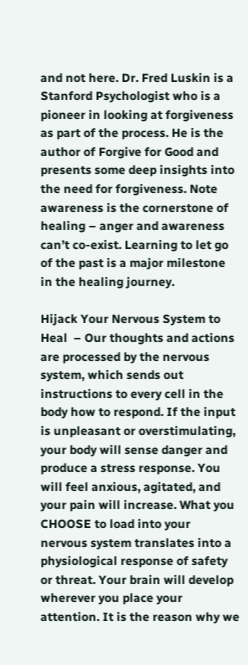and not here. Dr. Fred Luskin is a Stanford Psychologist who is a pioneer in looking at forgiveness as part of the process. He is the author of Forgive for Good and presents some deep insights into the need for forgiveness. Note awareness is the cornerstone of healing – anger and awareness can’t co-exist. Learning to let go of the past is a major milestone in the healing journey.

Hijack Your Nervous System to Heal  – Our thoughts and actions are processed by the nervous system, which sends out instructions to every cell in the body how to respond. If the input is unpleasant or overstimulating, your body will sense danger and produce a stress response. You will feel anxious, agitated, and your pain will increase. What you CHOOSE to load into your nervous system translates into a physiological response of safety or threat. Your brain will develop wherever you place your attention. It is the reason why we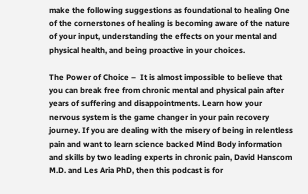make the following suggestions as foundational to healing One of the cornerstones of healing is becoming aware of the nature of your input, understanding the effects on your mental and physical health, and being proactive in your choices.

The Power of Choice –  It is almost impossible to believe that you can break free from chronic mental and physical pain after years of suffering and disappointments. Learn how your nervous system is the game changer in your pain recovery journey. If you are dealing with the misery of being in relentless pain and want to learn science backed Mind Body information and skills by two leading experts in chronic pain, David Hanscom M.D. and Les Aria PhD, then this podcast is for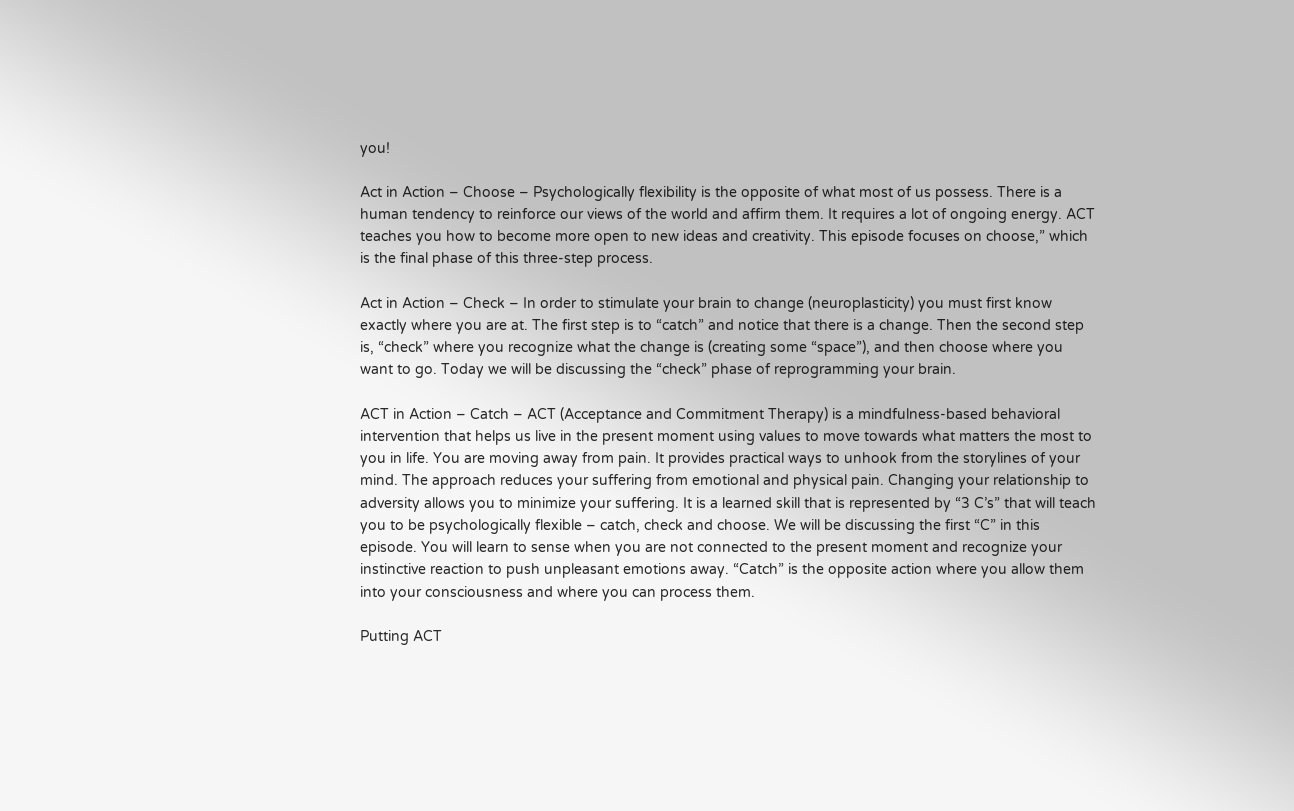you!

Act in Action – Choose – Psychologically flexibility is the opposite of what most of us possess. There is a human tendency to reinforce our views of the world and affirm them. It requires a lot of ongoing energy. ACT teaches you how to become more open to new ideas and creativity. This episode focuses on choose,” which is the final phase of this three-step process.

Act in Action – Check – In order to stimulate your brain to change (neuroplasticity) you must first know exactly where you are at. The first step is to “catch” and notice that there is a change. Then the second step is, “check” where you recognize what the change is (creating some “space”), and then choose where you want to go. Today we will be discussing the “check” phase of reprogramming your brain.

ACT in Action – Catch – ACT (Acceptance and Commitment Therapy) is a mindfulness-based behavioral intervention that helps us live in the present moment using values to move towards what matters the most to you in life. You are moving away from pain. It provides practical ways to unhook from the storylines of your mind. The approach reduces your suffering from emotional and physical pain. Changing your relationship to adversity allows you to minimize your suffering. It is a learned skill that is represented by “3 C’s” that will teach you to be psychologically flexible – catch, check and choose. We will be discussing the first “C” in this episode. You will learn to sense when you are not connected to the present moment and recognize your instinctive reaction to push unpleasant emotions away. “Catch” is the opposite action where you allow them into your consciousness and where you can process them.

Putting ACT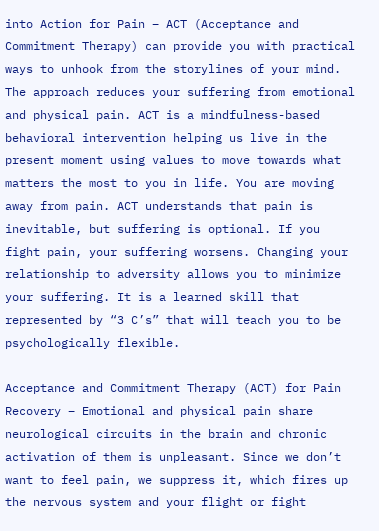into Action for Pain – ACT (Acceptance and Commitment Therapy) can provide you with practical ways to unhook from the storylines of your mind. The approach reduces your suffering from emotional and physical pain. ACT is a mindfulness-based behavioral intervention helping us live in the present moment using values to move towards what matters the most to you in life. You are moving away from pain. ACT understands that pain is inevitable, but suffering is optional. If you fight pain, your suffering worsens. Changing your relationship to adversity allows you to minimize your suffering. It is a learned skill that represented by “3 C’s” that will teach you to be psychologically flexible.

Acceptance and Commitment Therapy (ACT) for Pain Recovery – Emotional and physical pain share neurological circuits in the brain and chronic activation of them is unpleasant. Since we don’t want to feel pain, we suppress it, which fires up the nervous system and your flight or fight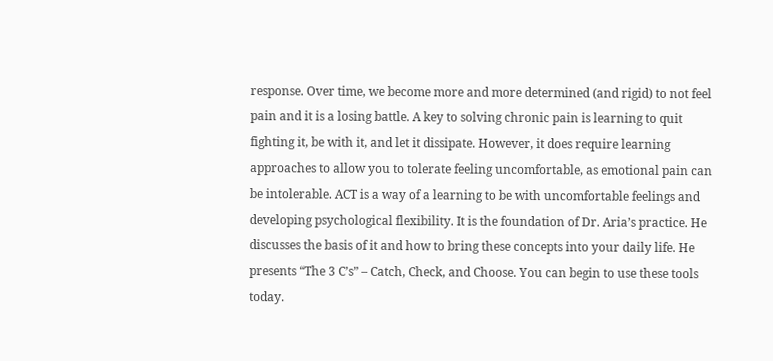response. Over time, we become more and more determined (and rigid) to not feel pain and it is a losing battle. A key to solving chronic pain is learning to quit fighting it, be with it, and let it dissipate. However, it does require learning approaches to allow you to tolerate feeling uncomfortable, as emotional pain can be intolerable. ACT is a way of a learning to be with uncomfortable feelings and developing psychological flexibility. It is the foundation of Dr. Aria’s practice. He discusses the basis of it and how to bring these concepts into your daily life. He presents “The 3 C’s” – Catch, Check, and Choose. You can begin to use these tools today.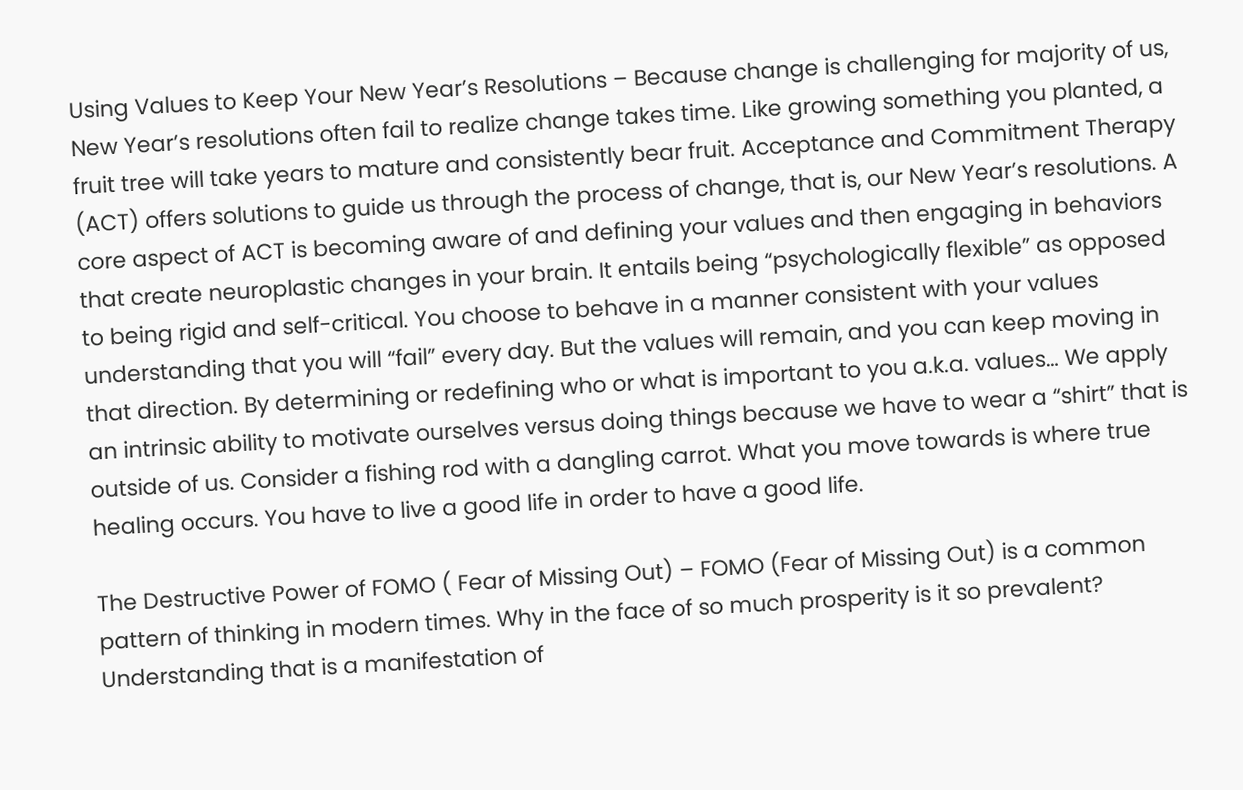Using Values to Keep Your New Year’s Resolutions – Because change is challenging for majority of us, New Year’s resolutions often fail to realize change takes time. Like growing something you planted, a fruit tree will take years to mature and consistently bear fruit. Acceptance and Commitment Therapy (ACT) offers solutions to guide us through the process of change, that is, our New Year’s resolutions. A core aspect of ACT is becoming aware of and defining your values and then engaging in behaviors that create neuroplastic changes in your brain. It entails being “psychologically flexible” as opposed to being rigid and self-critical. You choose to behave in a manner consistent with your values understanding that you will “fail” every day. But the values will remain, and you can keep moving in that direction. By determining or redefining who or what is important to you a.k.a. values… We apply an intrinsic ability to motivate ourselves versus doing things because we have to wear a “shirt” that is outside of us. Consider a fishing rod with a dangling carrot. What you move towards is where true healing occurs. You have to live a good life in order to have a good life.

The Destructive Power of FOMO ( Fear of Missing Out) – FOMO (Fear of Missing Out) is a common pattern of thinking in modern times. Why in the face of so much prosperity is it so prevalent? Understanding that is a manifestation of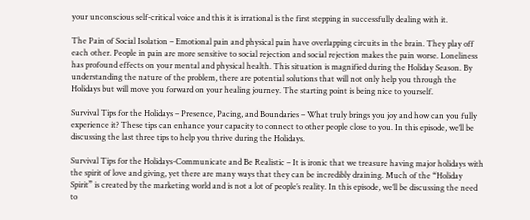your unconscious self-critical voice and this it is irrational is the first stepping in successfully dealing with it.

The Pain of Social Isolation – Emotional pain and physical pain have overlapping circuits in the brain. They play off each other. People in pain are more sensitive to social rejection and social rejection makes the pain worse. Loneliness has profound effects on your mental and physical health. This situation is magnified during the Holiday Season. By understanding the nature of the problem, there are potential solutions that will not only help you through the Holidays but will move you forward on your healing journey. The starting point is being nice to yourself.

Survival Tips for the Holidays – Presence, Pacing, and Boundaries – What truly brings you joy and how can you fully experience it? These tips can enhance your capacity to connect to other people close to you. In this episode, we’ll be discussing the last three tips to help you thrive during the Holidays.

Survival Tips for the Holidays-Communicate and Be Realistic – It is ironic that we treasure having major holidays with the spirit of love and giving, yet there are many ways that they can be incredibly draining. Much of the “Holiday Spirit” is created by the marketing world and is not a lot of people’s reality. In this episode, we’ll be discussing the need to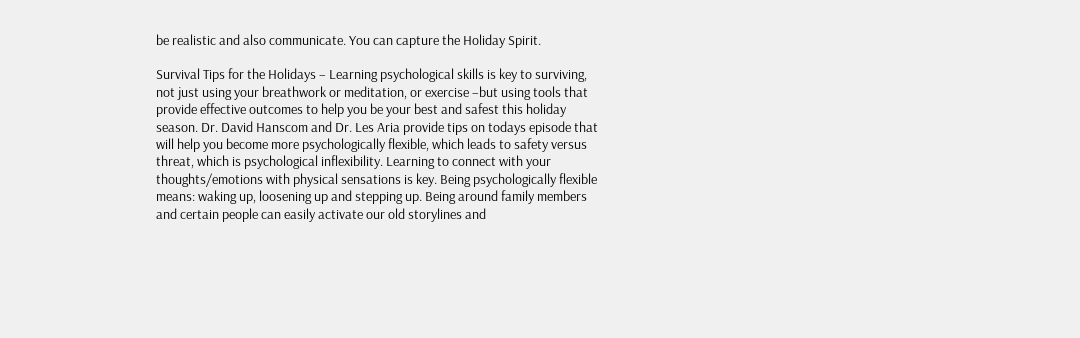be realistic and also communicate. You can capture the Holiday Spirit.

Survival Tips for the Holidays – Learning psychological skills is key to surviving, not just using your breathwork or meditation, or exercise –but using tools that provide effective outcomes to help you be your best and safest this holiday season. Dr. David Hanscom and Dr. Les Aria provide tips on todays episode that will help you become more psychologically flexible, which leads to safety versus threat, which is psychological inflexibility. Learning to connect with your thoughts/emotions with physical sensations is key. Being psychologically flexible means: waking up, loosening up and stepping up. Being around family members and certain people can easily activate our old storylines and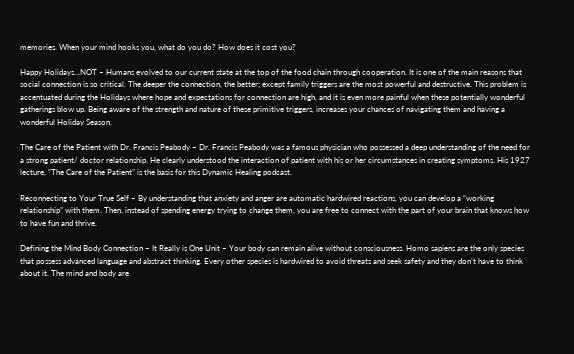memories. When your mind hooks you, what do you do? How does it cost you?

Happy Holidays…NOT – Humans evolved to our current state at the top of the food chain through cooperation. It is one of the main reasons that social connection is so critical. The deeper the connection, the better; except family triggers are the most powerful and destructive. This problem is accentuated during the Holidays where hope and expectations for connection are high, and it is even more painful when these potentially wonderful gatherings blow up. Being aware of the strength and nature of these primitive triggers, increases your chances of navigating them and having a wonderful Holiday Season.

The Care of the Patient with Dr. Francis Peabody – Dr. Francis Peabody was a famous physician who possessed a deep understanding of the need for a strong patient/ doctor relationship. He clearly understood the interaction of patient with his or her circumstances in creating symptoms. His 1927 lecture, “The Care of the Patient” is the basis for this Dynamic Healing podcast.

Reconnecting to Your True Self – By understanding that anxiety and anger are automatic hardwired reactions, you can develop a “working relationship” with them. Then, instead of spending energy trying to change them, you are free to connect with the part of your brain that knows how to have fun and thrive.

Defining the Mind Body Connection – It Really is One Unit – Your body can remain alive without consciousness. Homo sapiens are the only species that possess advanced language and abstract thinking. Every other species is hardwired to avoid threats and seek safety and they don’t have to think about it. The mind and body are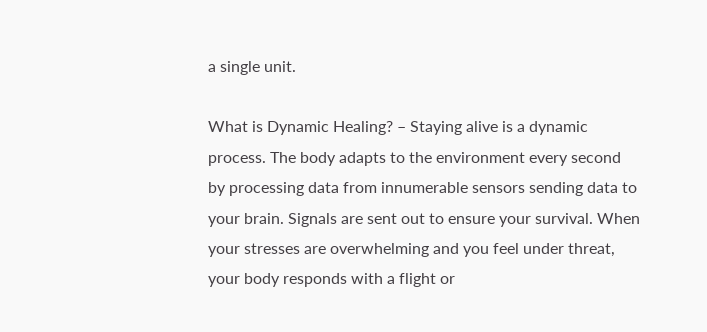a single unit.

What is Dynamic Healing? – Staying alive is a dynamic process. The body adapts to the environment every second by processing data from innumerable sensors sending data to your brain. Signals are sent out to ensure your survival. When your stresses are overwhelming and you feel under threat, your body responds with a flight or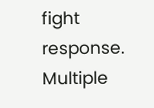fight response. Multiple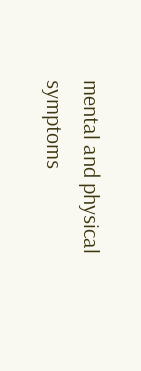mental and physical symptoms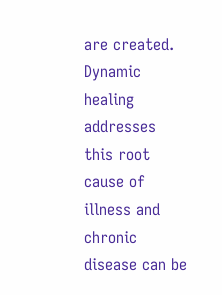are created. Dynamic healing addresses this root cause of illness and chronic disease can be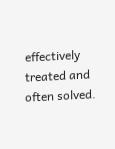effectively treated and often solved.